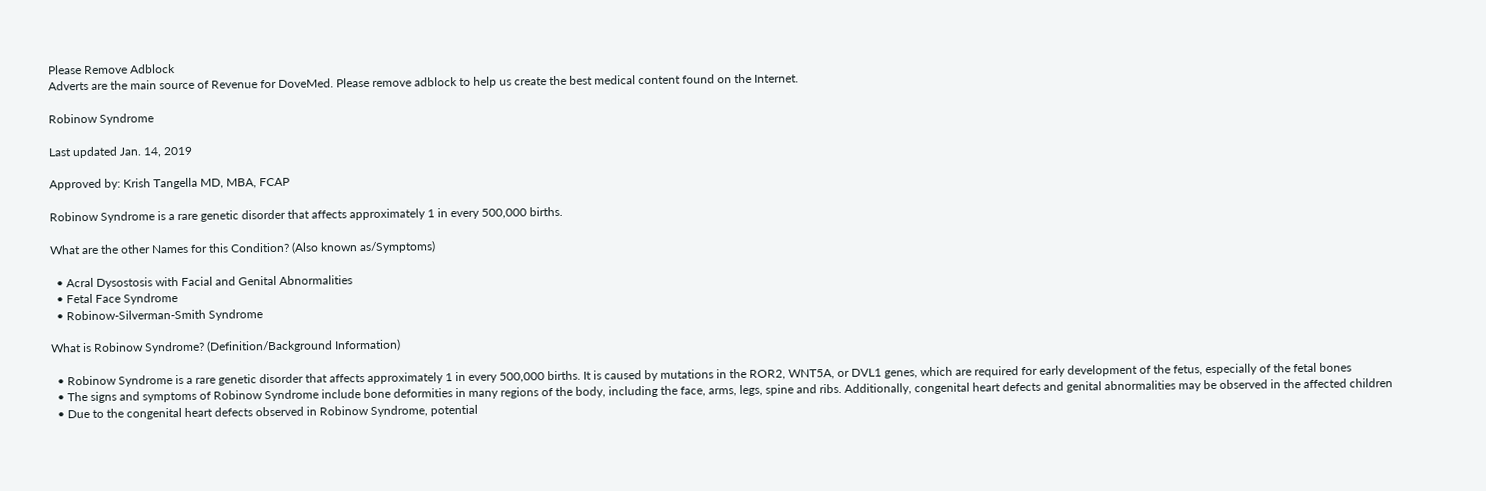Please Remove Adblock
Adverts are the main source of Revenue for DoveMed. Please remove adblock to help us create the best medical content found on the Internet.

Robinow Syndrome

Last updated Jan. 14, 2019

Approved by: Krish Tangella MD, MBA, FCAP

Robinow Syndrome is a rare genetic disorder that affects approximately 1 in every 500,000 births.

What are the other Names for this Condition? (Also known as/Symptoms)

  • Acral Dysostosis with Facial and Genital Abnormalities
  • Fetal Face Syndrome
  • Robinow-Silverman-Smith Syndrome

What is Robinow Syndrome? (Definition/Background Information)

  • Robinow Syndrome is a rare genetic disorder that affects approximately 1 in every 500,000 births. It is caused by mutations in the ROR2, WNT5A, or DVL1 genes, which are required for early development of the fetus, especially of the fetal bones
  • The signs and symptoms of Robinow Syndrome include bone deformities in many regions of the body, including the face, arms, legs, spine and ribs. Additionally, congenital heart defects and genital abnormalities may be observed in the affected children
  • Due to the congenital heart defects observed in Robinow Syndrome, potential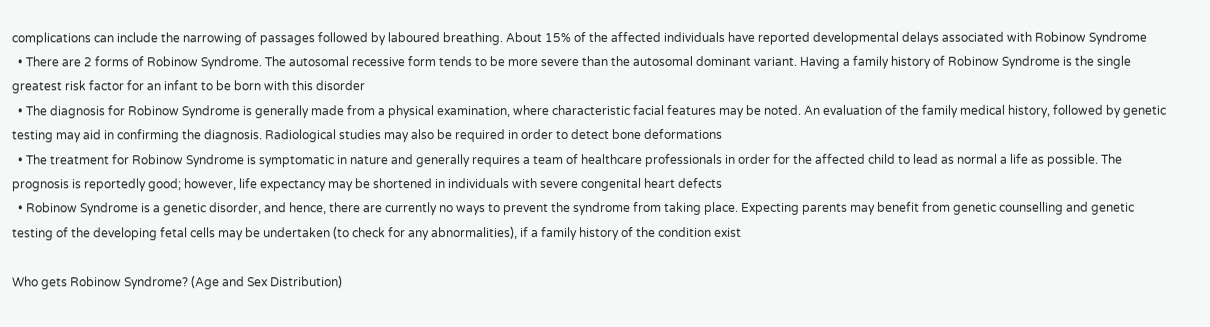complications can include the narrowing of passages followed by laboured breathing. About 15% of the affected individuals have reported developmental delays associated with Robinow Syndrome
  • There are 2 forms of Robinow Syndrome. The autosomal recessive form tends to be more severe than the autosomal dominant variant. Having a family history of Robinow Syndrome is the single greatest risk factor for an infant to be born with this disorder
  • The diagnosis for Robinow Syndrome is generally made from a physical examination, where characteristic facial features may be noted. An evaluation of the family medical history, followed by genetic testing may aid in confirming the diagnosis. Radiological studies may also be required in order to detect bone deformations
  • The treatment for Robinow Syndrome is symptomatic in nature and generally requires a team of healthcare professionals in order for the affected child to lead as normal a life as possible. The prognosis is reportedly good; however, life expectancy may be shortened in individuals with severe congenital heart defects
  • Robinow Syndrome is a genetic disorder, and hence, there are currently no ways to prevent the syndrome from taking place. Expecting parents may benefit from genetic counselling and genetic testing of the developing fetal cells may be undertaken (to check for any abnormalities), if a family history of the condition exist

Who gets Robinow Syndrome? (Age and Sex Distribution)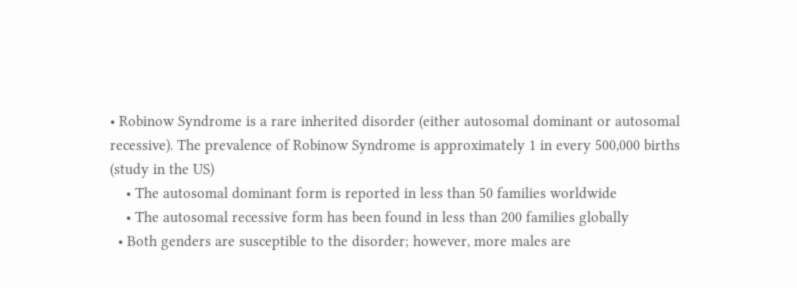• Robinow Syndrome is a rare inherited disorder (either autosomal dominant or autosomal recessive). The prevalence of Robinow Syndrome is approximately 1 in every 500,000 births (study in the US)
    • The autosomal dominant form is reported in less than 50 families worldwide
    • The autosomal recessive form has been found in less than 200 families globally
  • Both genders are susceptible to the disorder; however, more males are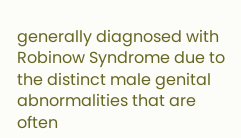generally diagnosed with Robinow Syndrome due to the distinct male genital abnormalities that are often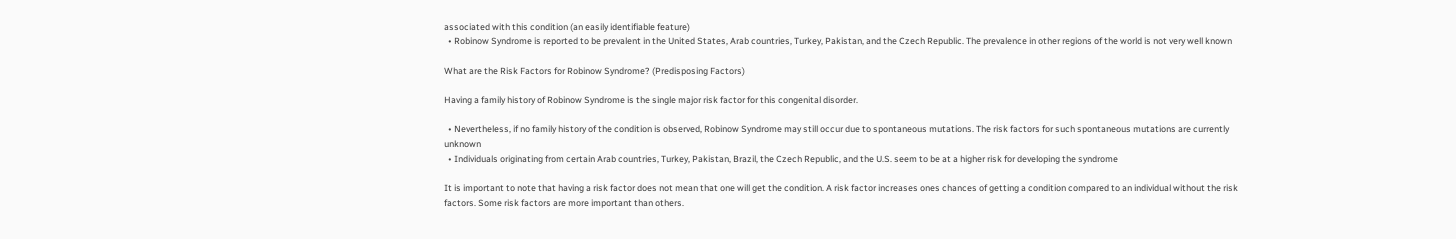associated with this condition (an easily identifiable feature)
  • Robinow Syndrome is reported to be prevalent in the United States, Arab countries, Turkey, Pakistan, and the Czech Republic. The prevalence in other regions of the world is not very well known

What are the Risk Factors for Robinow Syndrome? (Predisposing Factors)

Having a family history of Robinow Syndrome is the single major risk factor for this congenital disorder.

  • Nevertheless, if no family history of the condition is observed, Robinow Syndrome may still occur due to spontaneous mutations. The risk factors for such spontaneous mutations are currently unknown
  • Individuals originating from certain Arab countries, Turkey, Pakistan, Brazil, the Czech Republic, and the U.S. seem to be at a higher risk for developing the syndrome

It is important to note that having a risk factor does not mean that one will get the condition. A risk factor increases ones chances of getting a condition compared to an individual without the risk factors. Some risk factors are more important than others.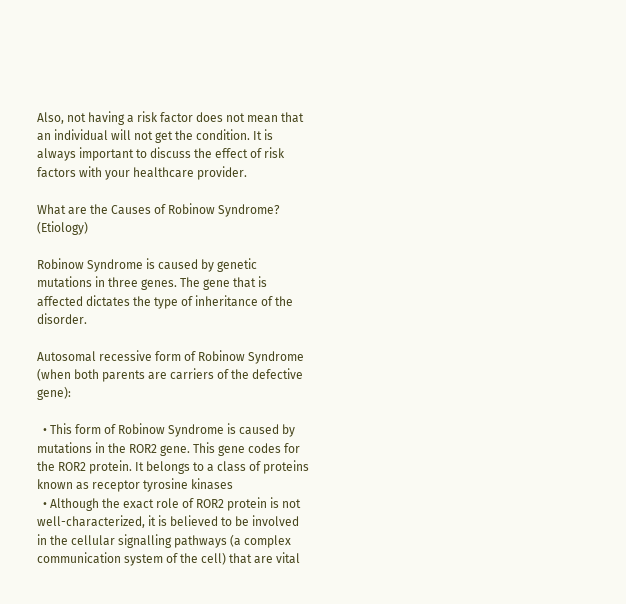Also, not having a risk factor does not mean that an individual will not get the condition. It is always important to discuss the effect of risk factors with your healthcare provider.

What are the Causes of Robinow Syndrome? (Etiology)

Robinow Syndrome is caused by genetic mutations in three genes. The gene that is affected dictates the type of inheritance of the disorder.

Autosomal recessive form of Robinow Syndrome (when both parents are carriers of the defective gene):

  • This form of Robinow Syndrome is caused by mutations in the ROR2 gene. This gene codes for the ROR2 protein. It belongs to a class of proteins known as receptor tyrosine kinases
  • Although the exact role of ROR2 protein is not well-characterized, it is believed to be involved in the cellular signalling pathways (a complex communication system of the cell) that are vital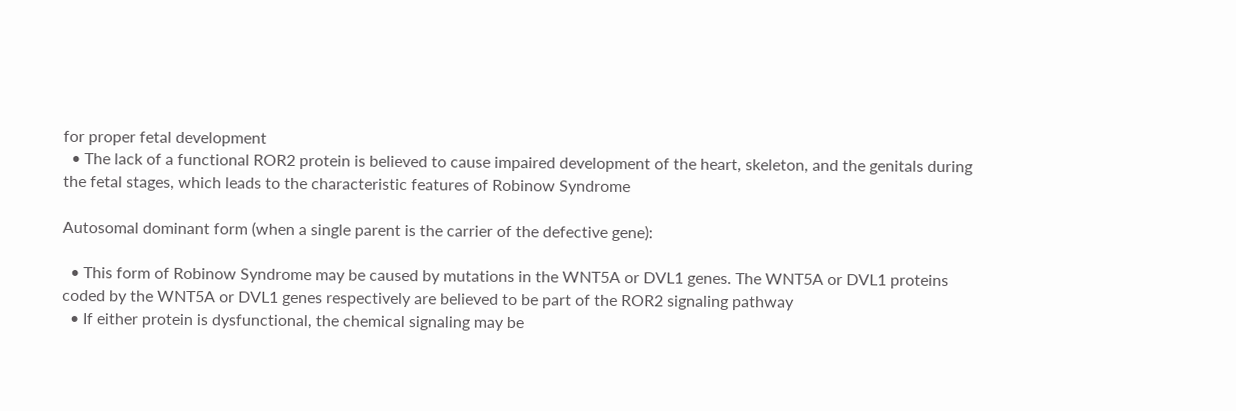for proper fetal development
  • The lack of a functional ROR2 protein is believed to cause impaired development of the heart, skeleton, and the genitals during the fetal stages, which leads to the characteristic features of Robinow Syndrome

Autosomal dominant form (when a single parent is the carrier of the defective gene):

  • This form of Robinow Syndrome may be caused by mutations in the WNT5A or DVL1 genes. The WNT5A or DVL1 proteins coded by the WNT5A or DVL1 genes respectively are believed to be part of the ROR2 signaling pathway
  • If either protein is dysfunctional, the chemical signaling may be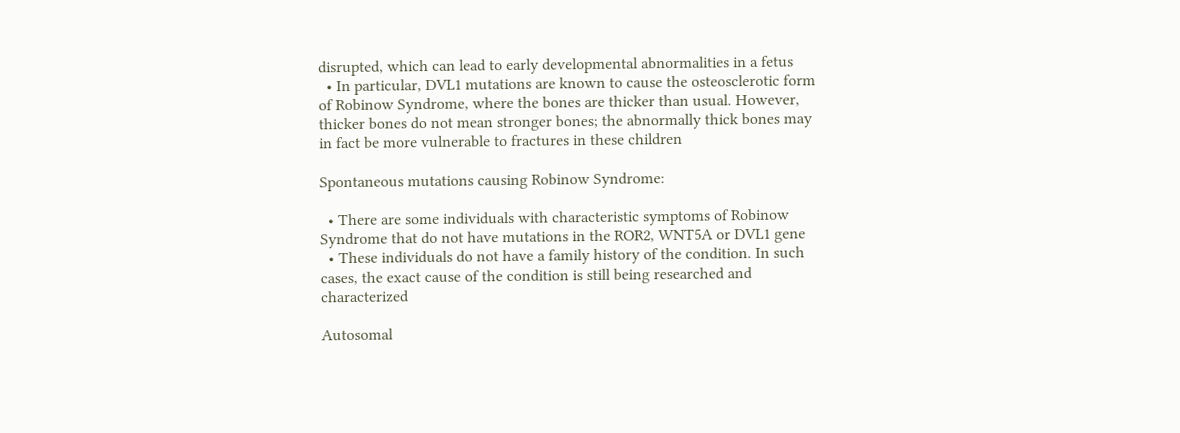disrupted, which can lead to early developmental abnormalities in a fetus
  • In particular, DVL1 mutations are known to cause the osteosclerotic form of Robinow Syndrome, where the bones are thicker than usual. However, thicker bones do not mean stronger bones; the abnormally thick bones may in fact be more vulnerable to fractures in these children

Spontaneous mutations causing Robinow Syndrome:

  • There are some individuals with characteristic symptoms of Robinow Syndrome that do not have mutations in the ROR2, WNT5A or DVL1 gene
  • These individuals do not have a family history of the condition. In such cases, the exact cause of the condition is still being researched and characterized

Autosomal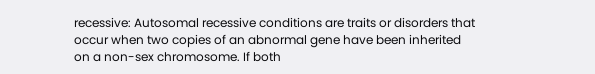recessive: Autosomal recessive conditions are traits or disorders that occur when two copies of an abnormal gene have been inherited on a non-sex chromosome. If both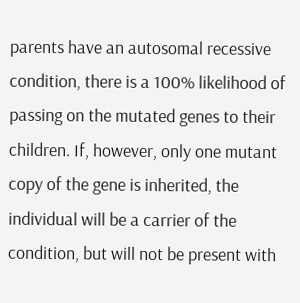parents have an autosomal recessive condition, there is a 100% likelihood of passing on the mutated genes to their children. If, however, only one mutant copy of the gene is inherited, the individual will be a carrier of the condition, but will not be present with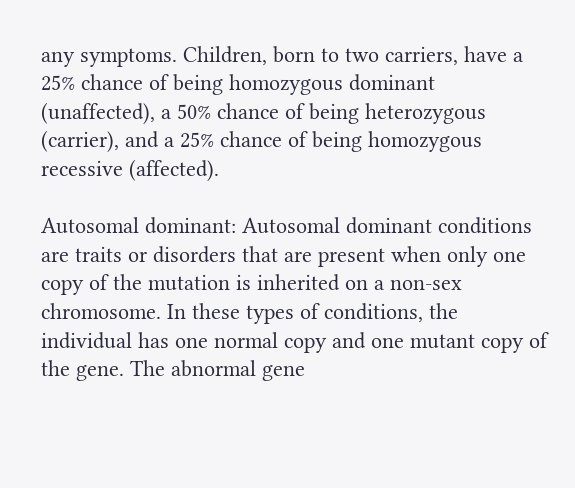any symptoms. Children, born to two carriers, have a 25% chance of being homozygous dominant (unaffected), a 50% chance of being heterozygous (carrier), and a 25% chance of being homozygous recessive (affected).

Autosomal dominant: Autosomal dominant conditions are traits or disorders that are present when only one copy of the mutation is inherited on a non-sex chromosome. In these types of conditions, the individual has one normal copy and one mutant copy of the gene. The abnormal gene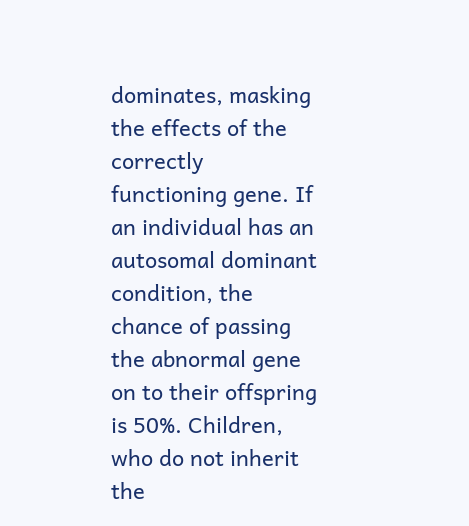dominates, masking the effects of the correctly functioning gene. If an individual has an autosomal dominant condition, the chance of passing the abnormal gene on to their offspring is 50%. Children, who do not inherit the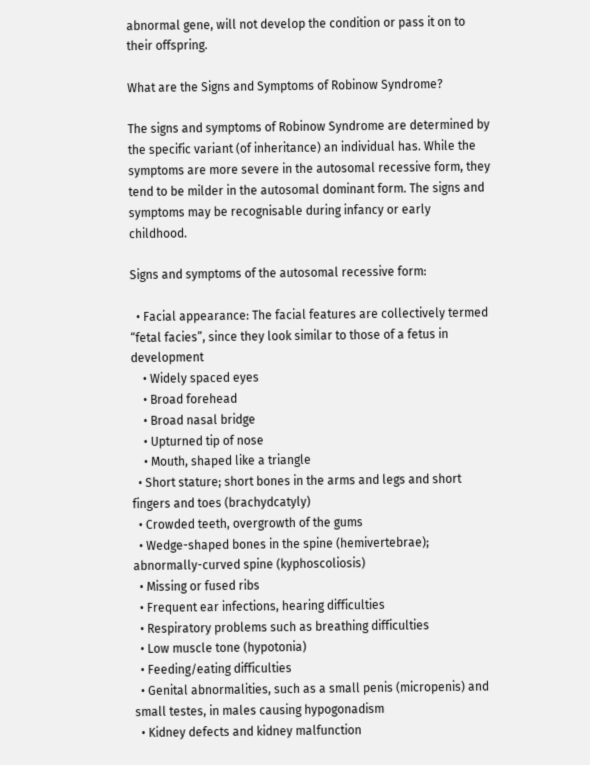abnormal gene, will not develop the condition or pass it on to their offspring.

What are the Signs and Symptoms of Robinow Syndrome?

The signs and symptoms of Robinow Syndrome are determined by the specific variant (of inheritance) an individual has. While the symptoms are more severe in the autosomal recessive form, they tend to be milder in the autosomal dominant form. The signs and symptoms may be recognisable during infancy or early childhood.

Signs and symptoms of the autosomal recessive form:

  • Facial appearance: The facial features are collectively termed “fetal facies”, since they look similar to those of a fetus in development
    • Widely spaced eyes
    • Broad forehead
    • Broad nasal bridge
    • Upturned tip of nose
    • Mouth, shaped like a triangle
  • Short stature; short bones in the arms and legs and short fingers and toes (brachydcatyly)
  • Crowded teeth, overgrowth of the gums
  • Wedge-shaped bones in the spine (hemivertebrae); abnormally-curved spine (kyphoscoliosis)
  • Missing or fused ribs
  • Frequent ear infections, hearing difficulties
  • Respiratory problems such as breathing difficulties
  • Low muscle tone (hypotonia)
  • Feeding/eating difficulties
  • Genital abnormalities, such as a small penis (micropenis) and small testes, in males causing hypogonadism
  • Kidney defects and kidney malfunction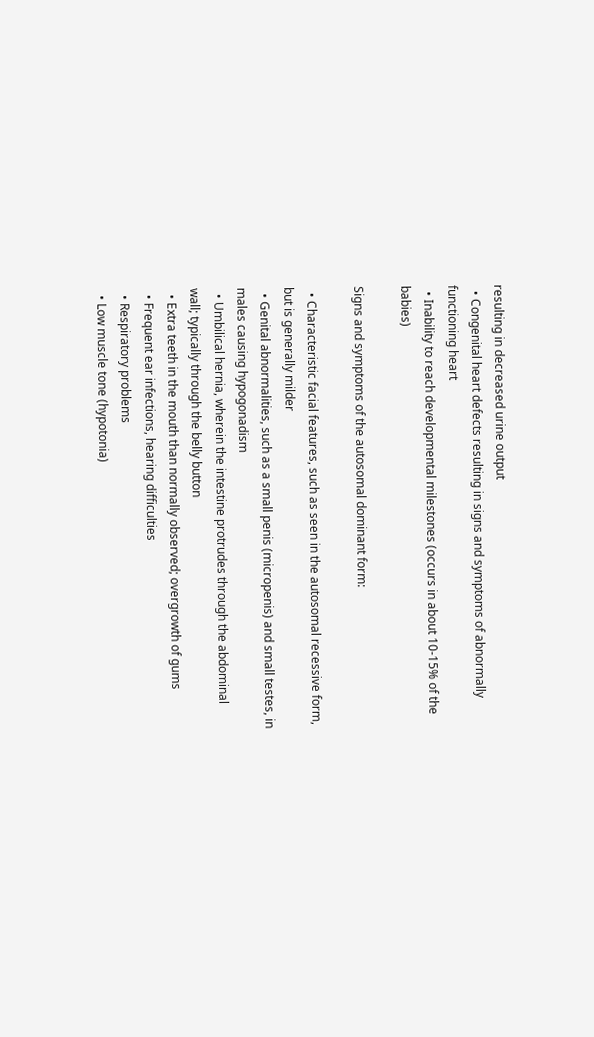resulting in decreased urine output
  • Congenital heart defects resulting in signs and symptoms of abnormally functioning heart
  • Inability to reach developmental milestones (occurs in about 10-15% of the babies)

Signs and symptoms of the autosomal dominant form:

  • Characteristic facial features, such as seen in the autosomal recessive form, but is generally milder
  • Genital abnormalities, such as a small penis (micropenis) and small testes, in males causing hypogonadism
  • Umbilical hernia, wherein the intestine protrudes through the abdominal wall; typically through the belly button
  • Extra teeth in the mouth than normally observed; overgrowth of gums
  • Frequent ear infections, hearing difficulties
  • Respiratory problems
  • Low muscle tone (hypotonia)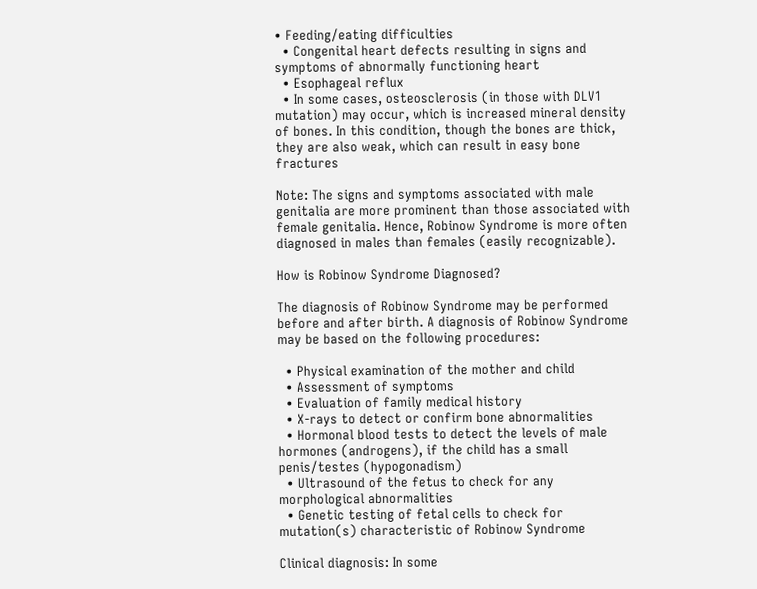• Feeding/eating difficulties
  • Congenital heart defects resulting in signs and symptoms of abnormally functioning heart
  • Esophageal reflux
  • In some cases, osteosclerosis (in those with DLV1 mutation) may occur, which is increased mineral density of bones. In this condition, though the bones are thick, they are also weak, which can result in easy bone fractures

Note: The signs and symptoms associated with male genitalia are more prominent than those associated with female genitalia. Hence, Robinow Syndrome is more often diagnosed in males than females (easily recognizable).

How is Robinow Syndrome Diagnosed?

The diagnosis of Robinow Syndrome may be performed before and after birth. A diagnosis of Robinow Syndrome may be based on the following procedures:

  • Physical examination of the mother and child
  • Assessment of symptoms
  • Evaluation of family medical history
  • X-rays to detect or confirm bone abnormalities
  • Hormonal blood tests to detect the levels of male hormones (androgens), if the child has a small penis/testes (hypogonadism)
  • Ultrasound of the fetus to check for any morphological abnormalities
  • Genetic testing of fetal cells to check for mutation(s) characteristic of Robinow Syndrome

Clinical diagnosis: In some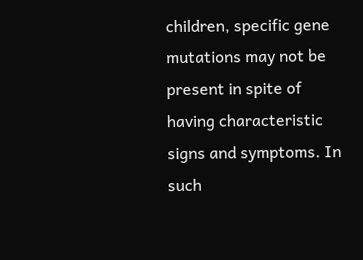children, specific gene mutations may not be present in spite of having characteristic signs and symptoms. In such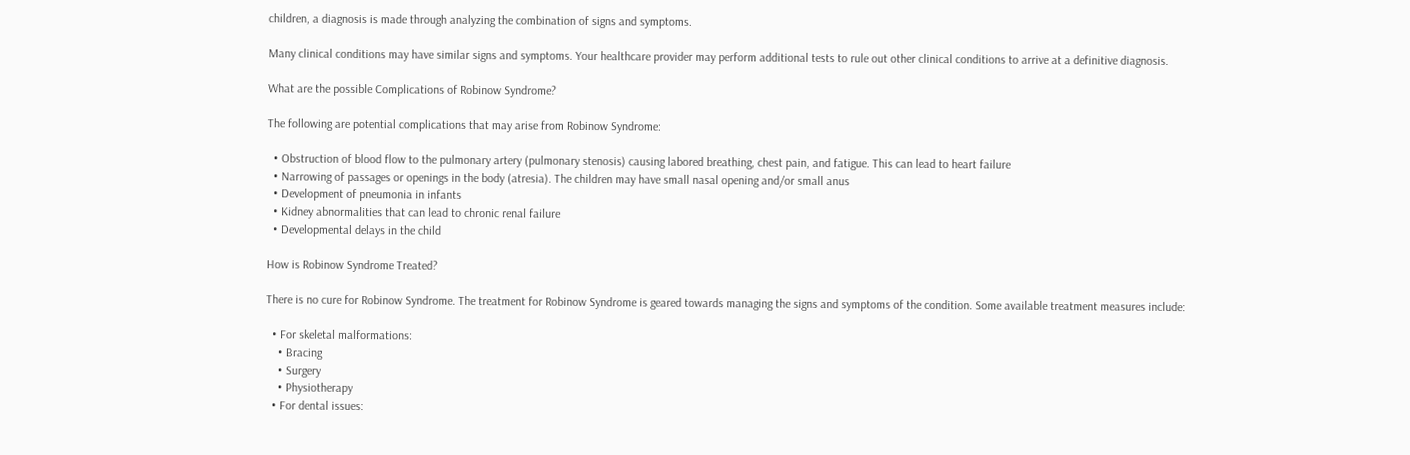children, a diagnosis is made through analyzing the combination of signs and symptoms.

Many clinical conditions may have similar signs and symptoms. Your healthcare provider may perform additional tests to rule out other clinical conditions to arrive at a definitive diagnosis.

What are the possible Complications of Robinow Syndrome?

The following are potential complications that may arise from Robinow Syndrome:

  • Obstruction of blood flow to the pulmonary artery (pulmonary stenosis) causing labored breathing, chest pain, and fatigue. This can lead to heart failure
  • Narrowing of passages or openings in the body (atresia). The children may have small nasal opening and/or small anus
  • Development of pneumonia in infants
  • Kidney abnormalities that can lead to chronic renal failure
  • Developmental delays in the child

How is Robinow Syndrome Treated?

There is no cure for Robinow Syndrome. The treatment for Robinow Syndrome is geared towards managing the signs and symptoms of the condition. Some available treatment measures include:

  • For skeletal malformations:
    • Bracing
    • Surgery
    • Physiotherapy
  • For dental issues: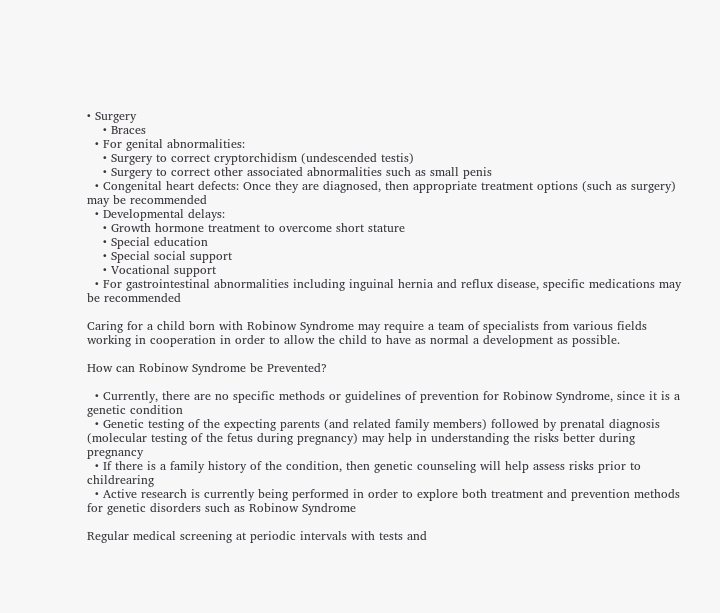• Surgery
    • Braces
  • For genital abnormalities:
    • Surgery to correct cryptorchidism (undescended testis)
    • Surgery to correct other associated abnormalities such as small penis
  • Congenital heart defects: Once they are diagnosed, then appropriate treatment options (such as surgery) may be recommended
  • Developmental delays:
    • Growth hormone treatment to overcome short stature
    • Special education
    • Special social support
    • Vocational support
  • For gastrointestinal abnormalities including inguinal hernia and reflux disease, specific medications may be recommended

Caring for a child born with Robinow Syndrome may require a team of specialists from various fields working in cooperation in order to allow the child to have as normal a development as possible.

How can Robinow Syndrome be Prevented?

  • Currently, there are no specific methods or guidelines of prevention for Robinow Syndrome, since it is a genetic condition
  • Genetic testing of the expecting parents (and related family members) followed by prenatal diagnosis (molecular testing of the fetus during pregnancy) may help in understanding the risks better during pregnancy
  • If there is a family history of the condition, then genetic counseling will help assess risks prior to childrearing
  • Active research is currently being performed in order to explore both treatment and prevention methods for genetic disorders such as Robinow Syndrome

Regular medical screening at periodic intervals with tests and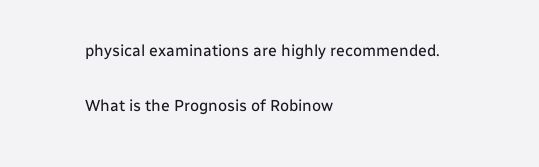physical examinations are highly recommended.

What is the Prognosis of Robinow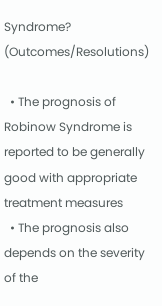Syndrome? (Outcomes/Resolutions)

  • The prognosis of Robinow Syndrome is reported to be generally good with appropriate treatment measures
  • The prognosis also depends on the severity of the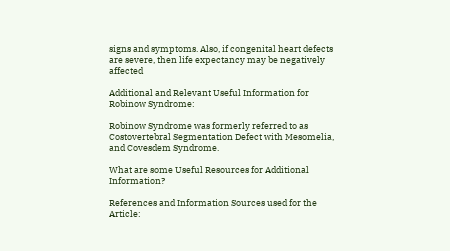signs and symptoms. Also, if congenital heart defects are severe, then life expectancy may be negatively affected

Additional and Relevant Useful Information for Robinow Syndrome:

Robinow Syndrome was formerly referred to as Costovertebral Segmentation Defect with Mesomelia, and Covesdem Syndrome.

What are some Useful Resources for Additional Information?

References and Information Sources used for the Article: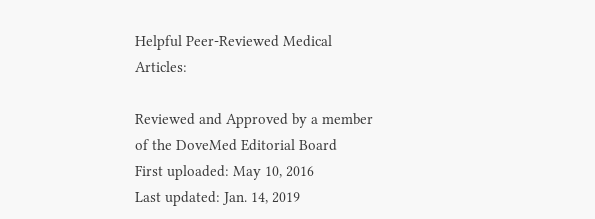Helpful Peer-Reviewed Medical Articles:

Reviewed and Approved by a member of the DoveMed Editorial Board
First uploaded: May 10, 2016
Last updated: Jan. 14, 2019